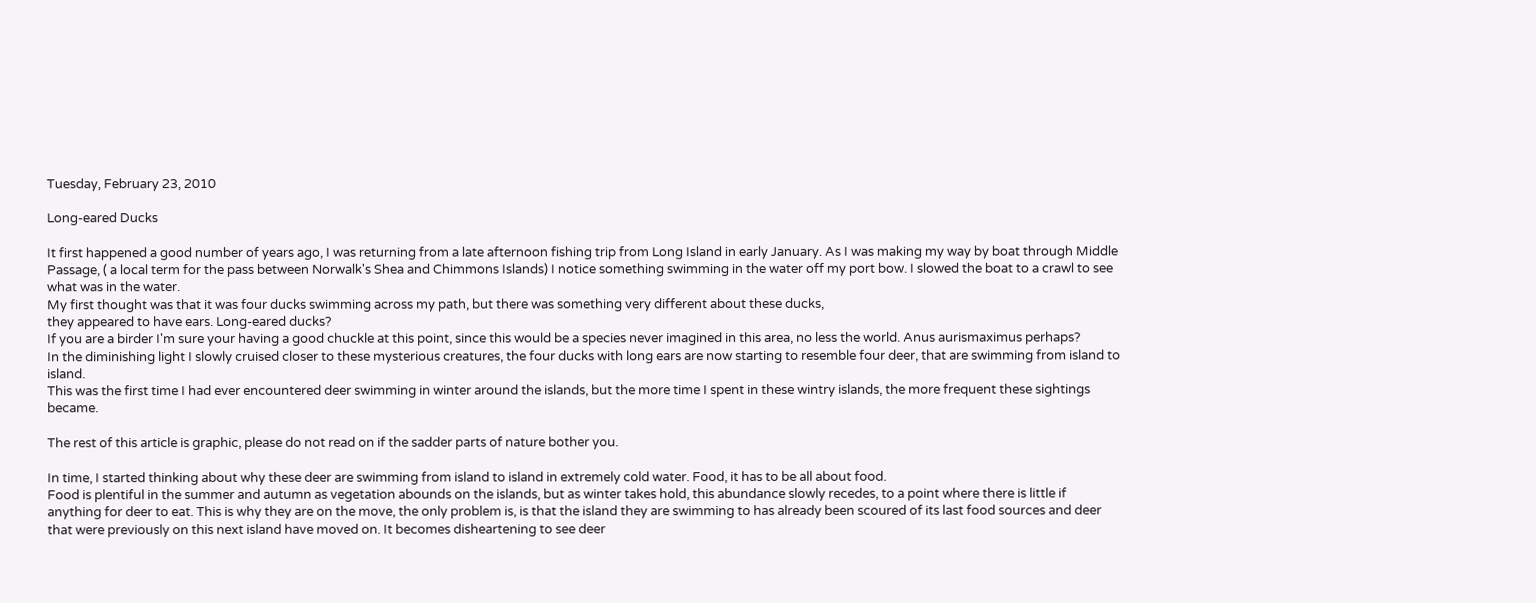Tuesday, February 23, 2010

Long-eared Ducks

It first happened a good number of years ago, I was returning from a late afternoon fishing trip from Long Island in early January. As I was making my way by boat through Middle Passage, ( a local term for the pass between Norwalk's Shea and Chimmons Islands) I notice something swimming in the water off my port bow. I slowed the boat to a crawl to see what was in the water.
My first thought was that it was four ducks swimming across my path, but there was something very different about these ducks,
they appeared to have ears. Long-eared ducks?
If you are a birder I'm sure your having a good chuckle at this point, since this would be a species never imagined in this area, no less the world. Anus aurismaximus perhaps?
In the diminishing light I slowly cruised closer to these mysterious creatures, the four ducks with long ears are now starting to resemble four deer, that are swimming from island to island.
This was the first time I had ever encountered deer swimming in winter around the islands, but the more time I spent in these wintry islands, the more frequent these sightings became.

The rest of this article is graphic, please do not read on if the sadder parts of nature bother you.

In time, I started thinking about why these deer are swimming from island to island in extremely cold water. Food, it has to be all about food.
Food is plentiful in the summer and autumn as vegetation abounds on the islands, but as winter takes hold, this abundance slowly recedes, to a point where there is little if anything for deer to eat. This is why they are on the move, the only problem is, is that the island they are swimming to has already been scoured of its last food sources and deer that were previously on this next island have moved on. It becomes disheartening to see deer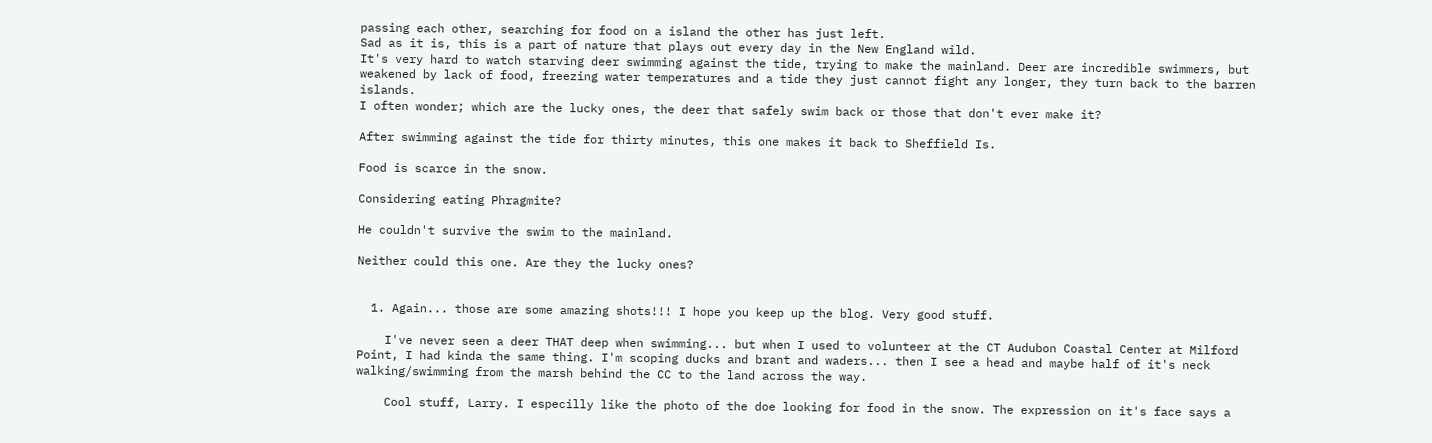passing each other, searching for food on a island the other has just left.
Sad as it is, this is a part of nature that plays out every day in the New England wild.
It's very hard to watch starving deer swimming against the tide, trying to make the mainland. Deer are incredible swimmers, but weakened by lack of food, freezing water temperatures and a tide they just cannot fight any longer, they turn back to the barren islands.
I often wonder; which are the lucky ones, the deer that safely swim back or those that don't ever make it?

After swimming against the tide for thirty minutes, this one makes it back to Sheffield Is.

Food is scarce in the snow.

Considering eating Phragmite?

He couldn't survive the swim to the mainland.

Neither could this one. Are they the lucky ones?


  1. Again... those are some amazing shots!!! I hope you keep up the blog. Very good stuff.

    I've never seen a deer THAT deep when swimming... but when I used to volunteer at the CT Audubon Coastal Center at Milford Point, I had kinda the same thing. I'm scoping ducks and brant and waders... then I see a head and maybe half of it's neck walking/swimming from the marsh behind the CC to the land across the way.

    Cool stuff, Larry. I especilly like the photo of the doe looking for food in the snow. The expression on it's face says a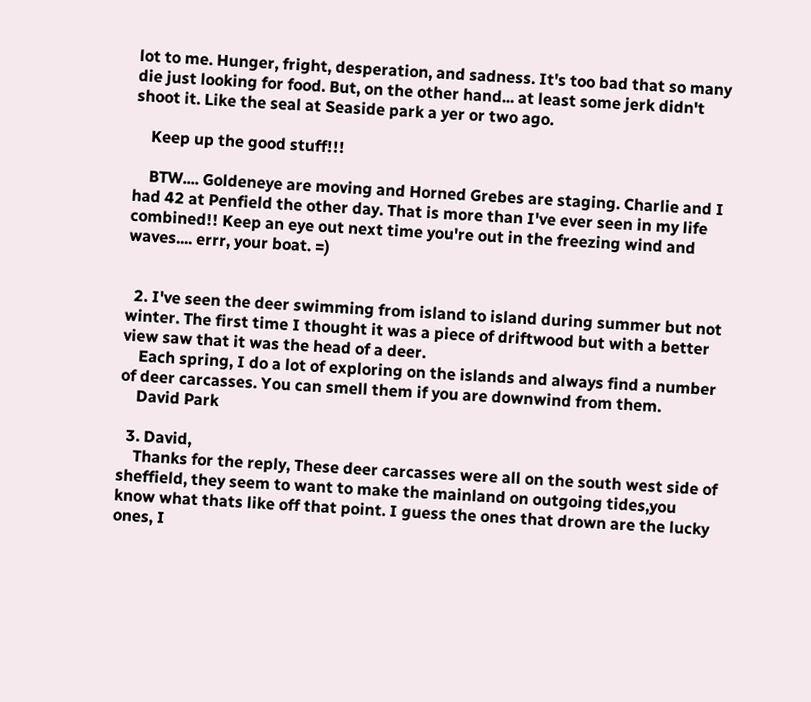lot to me. Hunger, fright, desperation, and sadness. It's too bad that so many die just looking for food. But, on the other hand... at least some jerk didn't shoot it. Like the seal at Seaside park a yer or two ago.

    Keep up the good stuff!!!

    BTW.... Goldeneye are moving and Horned Grebes are staging. Charlie and I had 42 at Penfield the other day. That is more than I've ever seen in my life combined!! Keep an eye out next time you're out in the freezing wind and waves.... errr, your boat. =)


  2. I've seen the deer swimming from island to island during summer but not winter. The first time I thought it was a piece of driftwood but with a better view saw that it was the head of a deer.
    Each spring, I do a lot of exploring on the islands and always find a number of deer carcasses. You can smell them if you are downwind from them.
    David Park

  3. David,
    Thanks for the reply, These deer carcasses were all on the south west side of sheffield, they seem to want to make the mainland on outgoing tides,you know what thats like off that point. I guess the ones that drown are the lucky ones, I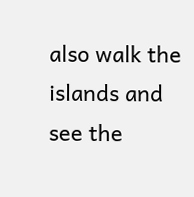also walk the islands and see the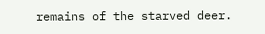remains of the starved deer.